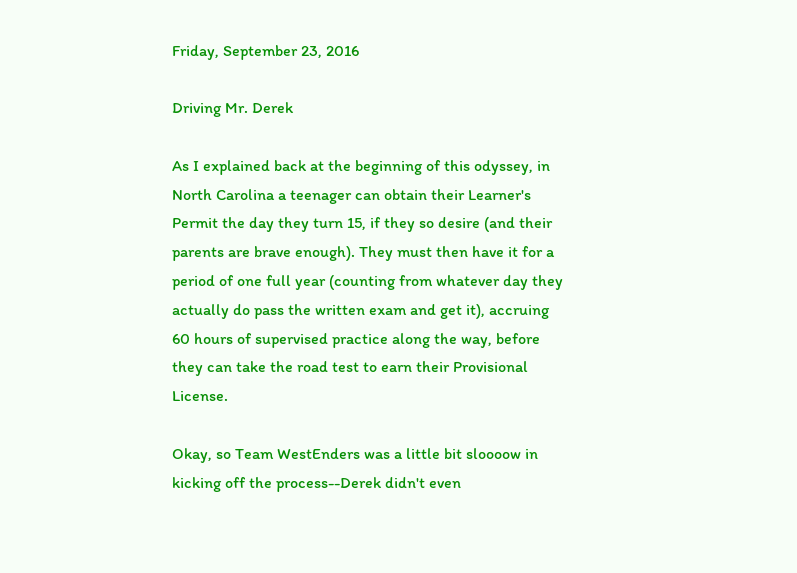Friday, September 23, 2016

Driving Mr. Derek

As I explained back at the beginning of this odyssey, in North Carolina a teenager can obtain their Learner's Permit the day they turn 15, if they so desire (and their parents are brave enough). They must then have it for a period of one full year (counting from whatever day they actually do pass the written exam and get it), accruing 60 hours of supervised practice along the way, before they can take the road test to earn their Provisional License.

Okay, so Team WestEnders was a little bit sloooow in kicking off the process--Derek didn't even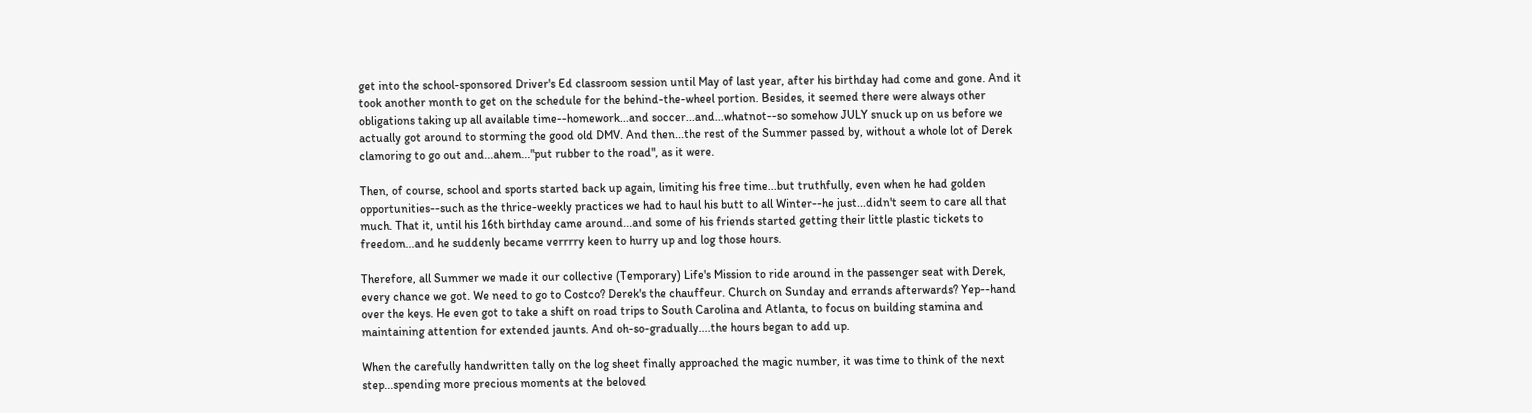get into the school-sponsored Driver's Ed classroom session until May of last year, after his birthday had come and gone. And it took another month to get on the schedule for the behind-the-wheel portion. Besides, it seemed there were always other obligations taking up all available time--homework...and soccer...and...whatnot--so somehow JULY snuck up on us before we actually got around to storming the good old DMV. And then...the rest of the Summer passed by, without a whole lot of Derek clamoring to go out and...ahem..."put rubber to the road", as it were.

Then, of course, school and sports started back up again, limiting his free time...but truthfully, even when he had golden opportunities--such as the thrice-weekly practices we had to haul his butt to all Winter--he just...didn't seem to care all that much. That it, until his 16th birthday came around...and some of his friends started getting their little plastic tickets to freedom...and he suddenly became verrrry keen to hurry up and log those hours.

Therefore, all Summer we made it our collective (Temporary) Life's Mission to ride around in the passenger seat with Derek, every chance we got. We need to go to Costco? Derek's the chauffeur. Church on Sunday and errands afterwards? Yep--hand over the keys. He even got to take a shift on road trips to South Carolina and Atlanta, to focus on building stamina and maintaining attention for extended jaunts. And oh-so-gradually....the hours began to add up.

When the carefully handwritten tally on the log sheet finally approached the magic number, it was time to think of the next step...spending more precious moments at the beloved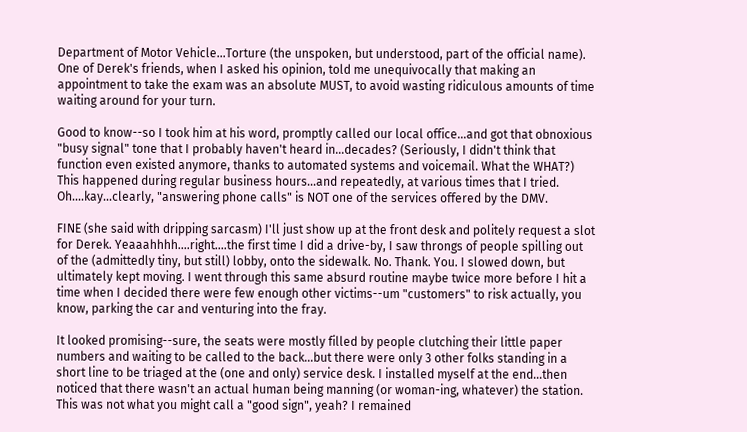Department of Motor Vehicle...Torture (the unspoken, but understood, part of the official name). One of Derek's friends, when I asked his opinion, told me unequivocally that making an appointment to take the exam was an absolute MUST, to avoid wasting ridiculous amounts of time waiting around for your turn.

Good to know--so I took him at his word, promptly called our local office...and got that obnoxious "busy signal" tone that I probably haven't heard in...decades? (Seriously, I didn't think that function even existed anymore, thanks to automated systems and voicemail. What the WHAT?) This happened during regular business hours...and repeatedly, at various times that I tried. Oh....kay...clearly, "answering phone calls" is NOT one of the services offered by the DMV.

FINE (she said with dripping sarcasm) I'll just show up at the front desk and politely request a slot for Derek. Yeaaahhhh....right....the first time I did a drive-by, I saw throngs of people spilling out of the (admittedly tiny, but still) lobby, onto the sidewalk. No. Thank. You. I slowed down, but ultimately kept moving. I went through this same absurd routine maybe twice more before I hit a time when I decided there were few enough other victims--um "customers" to risk actually, you know, parking the car and venturing into the fray.

It looked promising--sure, the seats were mostly filled by people clutching their little paper numbers and waiting to be called to the back...but there were only 3 other folks standing in a short line to be triaged at the (one and only) service desk. I installed myself at the end...then noticed that there wasn't an actual human being manning (or woman-ing, whatever) the station. This was not what you might call a "good sign", yeah? I remained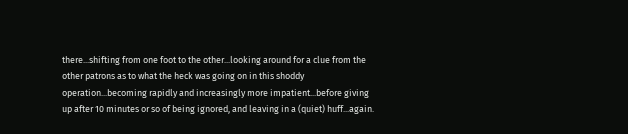there...shifting from one foot to the other...looking around for a clue from the other patrons as to what the heck was going on in this shoddy operation...becoming rapidly and increasingly more impatient...before giving up after 10 minutes or so of being ignored, and leaving in a (quiet) huff...again.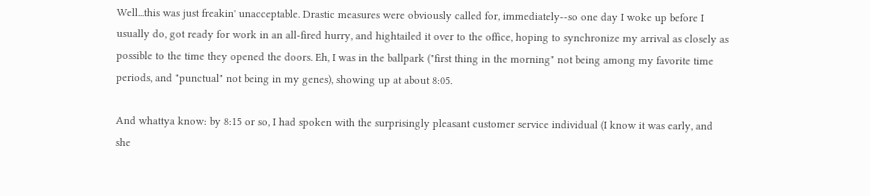Well...this was just freakin' unacceptable. Drastic measures were obviously called for, immediately--so one day I woke up before I usually do, got ready for work in an all-fired hurry, and hightailed it over to the office, hoping to synchronize my arrival as closely as possible to the time they opened the doors. Eh, I was in the ballpark ("first thing in the morning" not being among my favorite time periods, and "punctual" not being in my genes), showing up at about 8:05.

And whattya know: by 8:15 or so, I had spoken with the surprisingly pleasant customer service individual (I know it was early, and she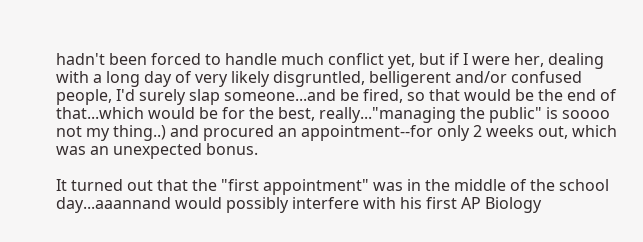hadn't been forced to handle much conflict yet, but if I were her, dealing with a long day of very likely disgruntled, belligerent and/or confused people, I'd surely slap someone...and be fired, so that would be the end of that...which would be for the best, really..."managing the public" is soooo not my thing..) and procured an appointment--for only 2 weeks out, which was an unexpected bonus.

It turned out that the "first appointment" was in the middle of the school day...aaannand would possibly interfere with his first AP Biology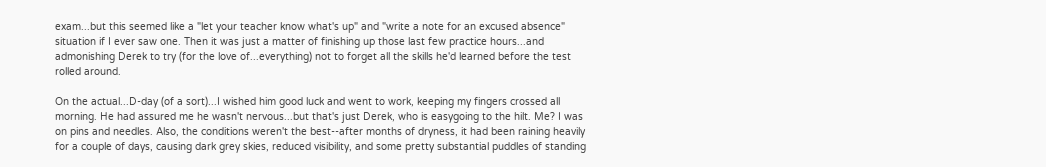exam...but this seemed like a "let your teacher know what's up" and "write a note for an excused absence" situation if I ever saw one. Then it was just a matter of finishing up those last few practice hours...and admonishing Derek to try (for the love of...everything) not to forget all the skills he'd learned before the test rolled around.

On the actual...D-day (of a sort)...I wished him good luck and went to work, keeping my fingers crossed all morning. He had assured me he wasn't nervous...but that's just Derek, who is easygoing to the hilt. Me? I was on pins and needles. Also, the conditions weren't the best--after months of dryness, it had been raining heavily for a couple of days, causing dark grey skies, reduced visibility, and some pretty substantial puddles of standing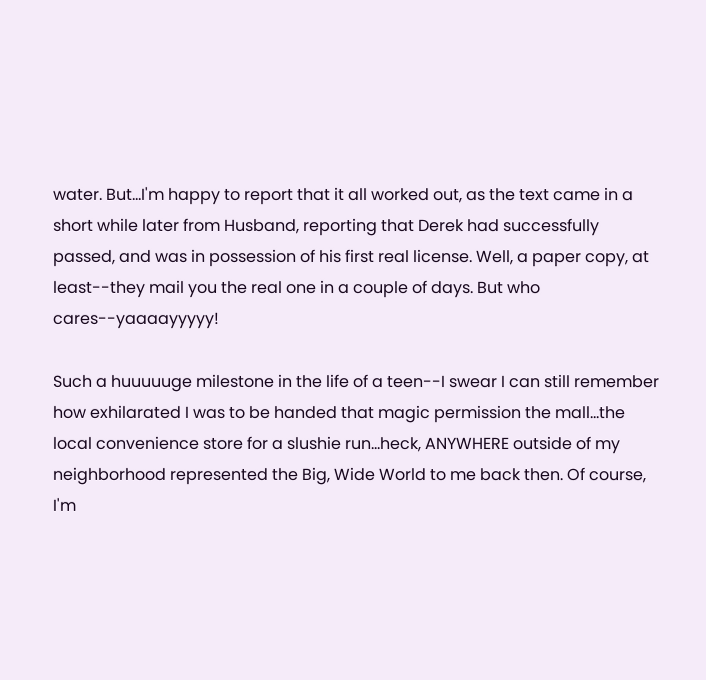water. But...I'm happy to report that it all worked out, as the text came in a short while later from Husband, reporting that Derek had successfully passed, and was in possession of his first real license. Well, a paper copy, at least--they mail you the real one in a couple of days. But who cares--yaaaayyyyy!

Such a huuuuuge milestone in the life of a teen--I swear I can still remember how exhilarated I was to be handed that magic permission the mall...the local convenience store for a slushie run...heck, ANYWHERE outside of my neighborhood represented the Big, Wide World to me back then. Of course, I'm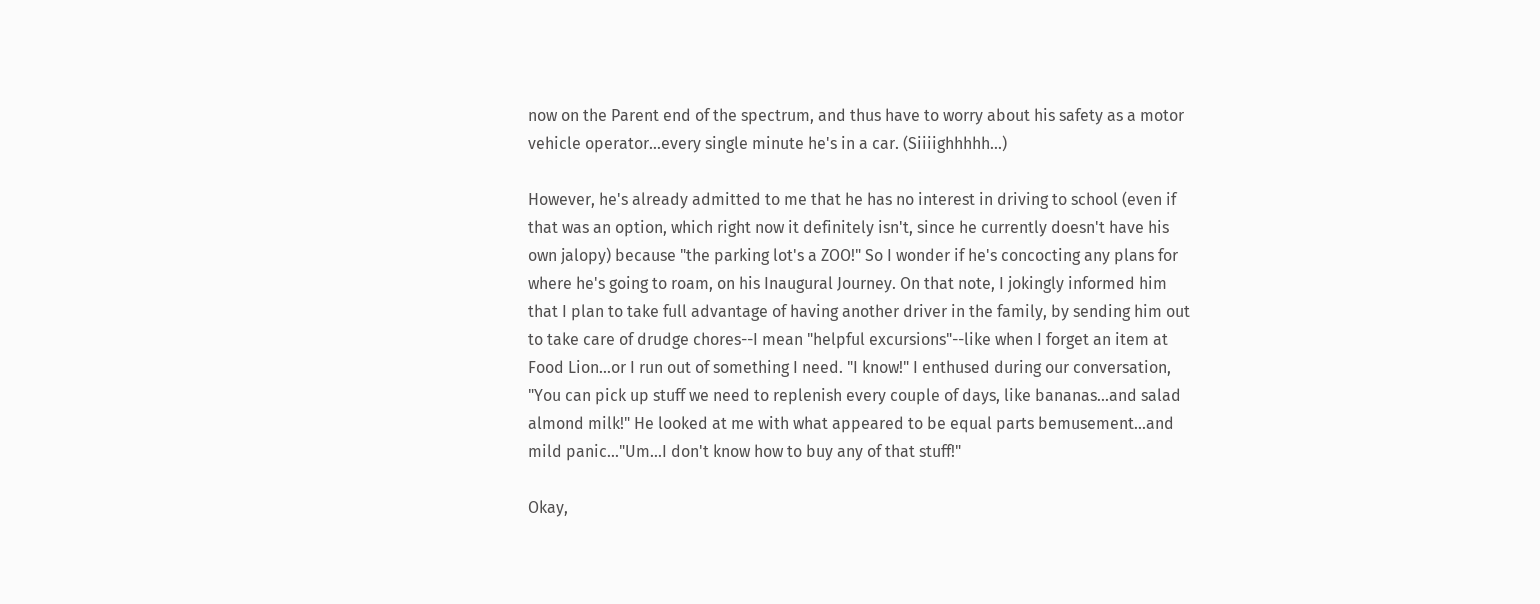now on the Parent end of the spectrum, and thus have to worry about his safety as a motor vehicle operator...every single minute he's in a car. (Siiiighhhhh...)

However, he's already admitted to me that he has no interest in driving to school (even if that was an option, which right now it definitely isn't, since he currently doesn't have his own jalopy) because "the parking lot's a ZOO!" So I wonder if he's concocting any plans for where he's going to roam, on his Inaugural Journey. On that note, I jokingly informed him that I plan to take full advantage of having another driver in the family, by sending him out to take care of drudge chores--I mean "helpful excursions"--like when I forget an item at Food Lion...or I run out of something I need. "I know!" I enthused during our conversation, "You can pick up stuff we need to replenish every couple of days, like bananas...and salad almond milk!" He looked at me with what appeared to be equal parts bemusement...and mild panic..."Um...I don't know how to buy any of that stuff!"

Okay,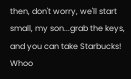then, don't worry, we'll start small, my son...grab the keys, and you can take Starbucks! Whoo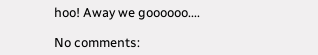hoo! Away we goooooo....

No comments: